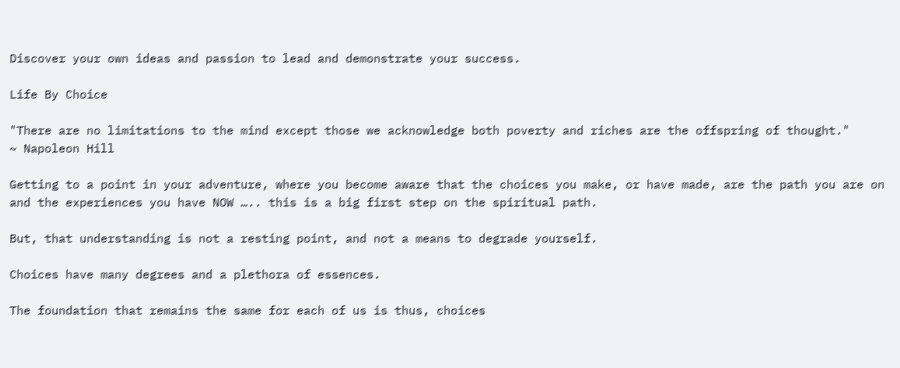Discover your own ideas and passion to lead and demonstrate your success.

Life By Choice

"There are no limitations to the mind except those we acknowledge both poverty and riches are the offspring of thought."
~ Napoleon Hill

Getting to a point in your adventure, where you become aware that the choices you make, or have made, are the path you are on and the experiences you have NOW ….. this is a big first step on the spiritual path.

But, that understanding is not a resting point, and not a means to degrade yourself.

Choices have many degrees and a plethora of essences.

The foundation that remains the same for each of us is thus, choices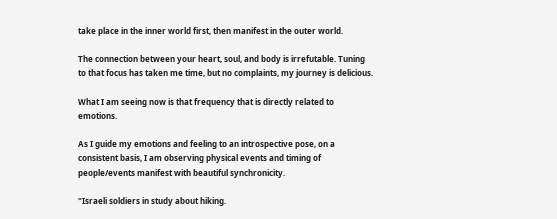take place in the inner world first, then manifest in the outer world.

The connection between your heart, soul, and body is irrefutable. Tuning to that focus has taken me time, but no complaints, my journey is delicious.

What I am seeing now is that frequency that is directly related to emotions.

As I guide my emotions and feeling to an introspective pose, on a consistent basis, I am observing physical events and timing of people/events manifest with beautiful synchronicity.

"Israeli soldiers in study about hiking.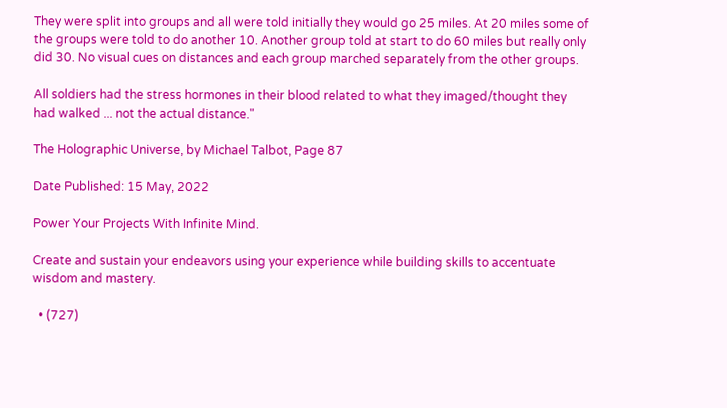They were split into groups and all were told initially they would go 25 miles. At 20 miles some of the groups were told to do another 10. Another group told at start to do 60 miles but really only did 30. No visual cues on distances and each group marched separately from the other groups.

All soldiers had the stress hormones in their blood related to what they imaged/thought they had walked ... not the actual distance."

The Holographic Universe, by Michael Talbot, Page 87

Date Published: 15 May, 2022

Power Your Projects With Infinite Mind.

Create and sustain your endeavors using your experience while building skills to accentuate wisdom and mastery.

  • (727)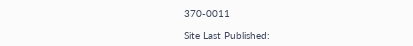370-0011

Site Last Published: